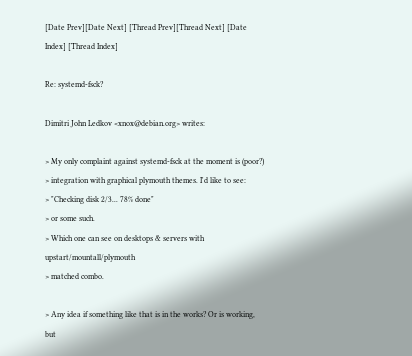[Date Prev][Date Next] [Thread Prev][Thread Next] [Date Index] [Thread Index]

Re: systemd-fsck?

Dimitri John Ledkov <xnox@debian.org> writes:

> My only complaint against systemd-fsck at the moment is (poor?)
> integration with graphical plymouth themes. I'd like to see:
> "Checking disk 2/3... 78% done"
> or some such.
> Which one can see on desktops & servers with upstart/mountall/plymouth
> matched combo.

> Any idea if something like that is in the works? Or is working, but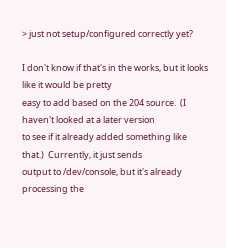> just not setup/configured correctly yet?

I don't know if that's in the works, but it looks like it would be pretty
easy to add based on the 204 source.  (I haven't looked at a later version
to see if it already added something like that.)  Currently, it just sends
output to /dev/console, but it's already processing the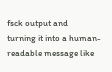fsck output and
turning it into a human-readable message like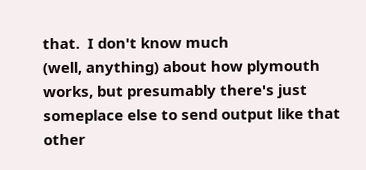that.  I don't know much
(well, anything) about how plymouth works, but presumably there's just
someplace else to send output like that other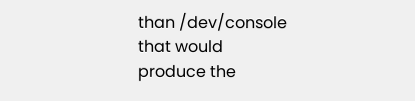than /dev/console that would
produce the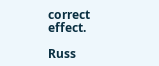correct effect.

Russ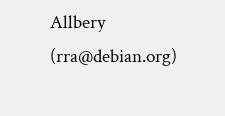Allbery (rra@debian.org)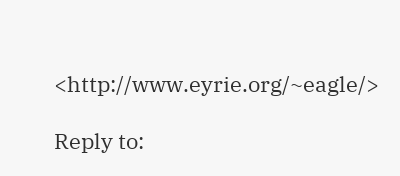<http://www.eyrie.org/~eagle/>

Reply to: